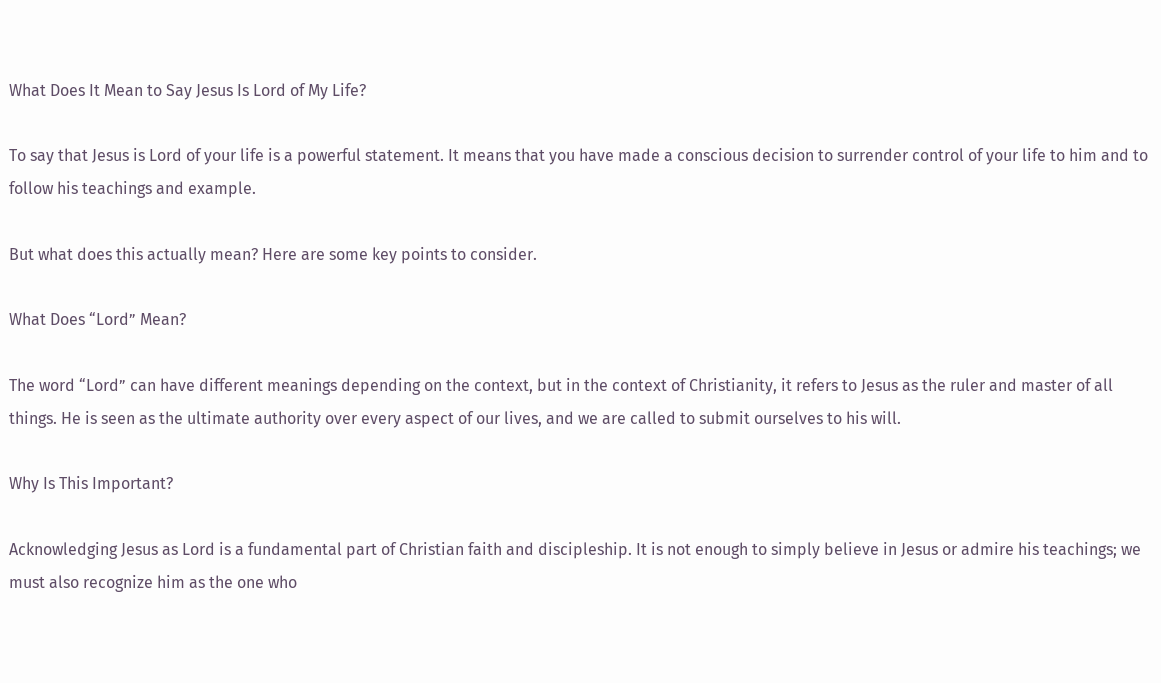What Does It Mean to Say Jesus Is Lord of My Life?

To say that Jesus is Lord of your life is a powerful statement. It means that you have made a conscious decision to surrender control of your life to him and to follow his teachings and example.

But what does this actually mean? Here are some key points to consider.

What Does “Lord” Mean?

The word “Lord” can have different meanings depending on the context, but in the context of Christianity, it refers to Jesus as the ruler and master of all things. He is seen as the ultimate authority over every aspect of our lives, and we are called to submit ourselves to his will.

Why Is This Important?

Acknowledging Jesus as Lord is a fundamental part of Christian faith and discipleship. It is not enough to simply believe in Jesus or admire his teachings; we must also recognize him as the one who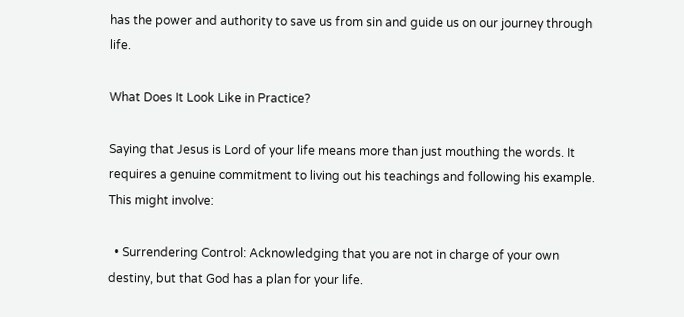has the power and authority to save us from sin and guide us on our journey through life.

What Does It Look Like in Practice?

Saying that Jesus is Lord of your life means more than just mouthing the words. It requires a genuine commitment to living out his teachings and following his example. This might involve:

  • Surrendering Control: Acknowledging that you are not in charge of your own destiny, but that God has a plan for your life.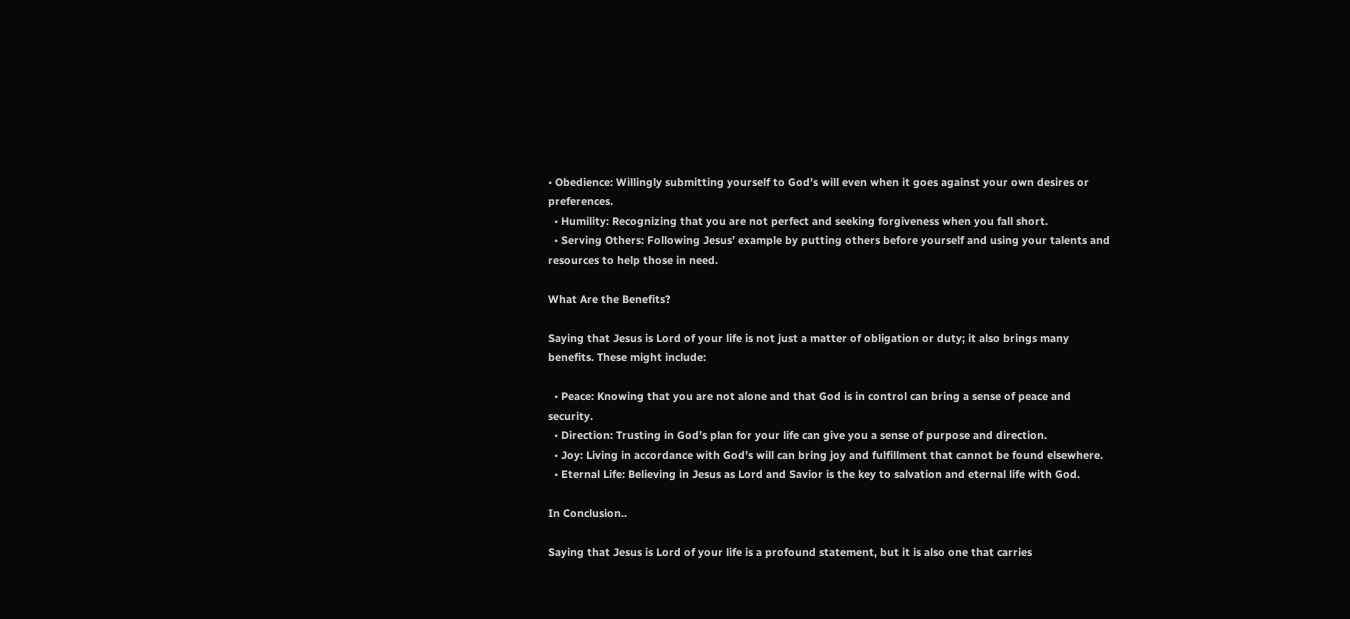• Obedience: Willingly submitting yourself to God’s will even when it goes against your own desires or preferences.
  • Humility: Recognizing that you are not perfect and seeking forgiveness when you fall short.
  • Serving Others: Following Jesus’ example by putting others before yourself and using your talents and resources to help those in need.

What Are the Benefits?

Saying that Jesus is Lord of your life is not just a matter of obligation or duty; it also brings many benefits. These might include:

  • Peace: Knowing that you are not alone and that God is in control can bring a sense of peace and security.
  • Direction: Trusting in God’s plan for your life can give you a sense of purpose and direction.
  • Joy: Living in accordance with God’s will can bring joy and fulfillment that cannot be found elsewhere.
  • Eternal Life: Believing in Jesus as Lord and Savior is the key to salvation and eternal life with God.

In Conclusion..

Saying that Jesus is Lord of your life is a profound statement, but it is also one that carries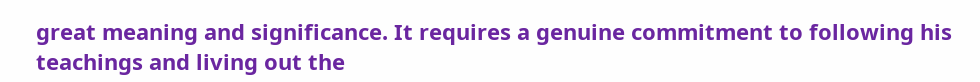great meaning and significance. It requires a genuine commitment to following his teachings and living out the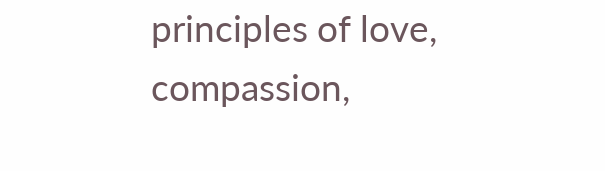principles of love, compassion,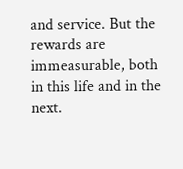and service. But the rewards are immeasurable, both in this life and in the next.